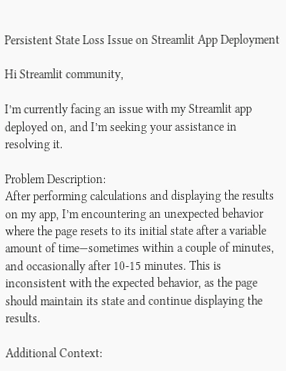Persistent State Loss Issue on Streamlit App Deployment

Hi Streamlit community,

I’m currently facing an issue with my Streamlit app deployed on, and I’m seeking your assistance in resolving it.

Problem Description:
After performing calculations and displaying the results on my app, I’m encountering an unexpected behavior where the page resets to its initial state after a variable amount of time—sometimes within a couple of minutes, and occasionally after 10-15 minutes. This is inconsistent with the expected behavior, as the page should maintain its state and continue displaying the results.

Additional Context: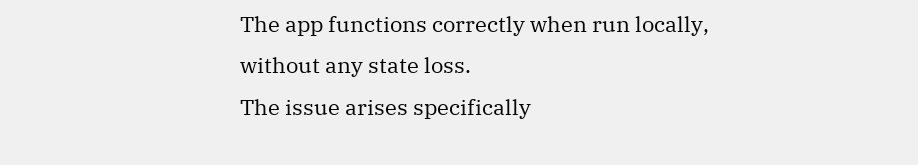The app functions correctly when run locally, without any state loss.
The issue arises specifically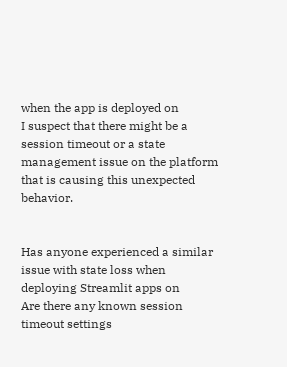when the app is deployed on
I suspect that there might be a session timeout or a state management issue on the platform that is causing this unexpected behavior.


Has anyone experienced a similar issue with state loss when deploying Streamlit apps on
Are there any known session timeout settings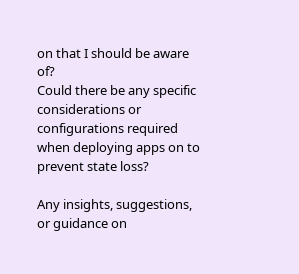on that I should be aware of?
Could there be any specific considerations or configurations required when deploying apps on to prevent state loss?

Any insights, suggestions, or guidance on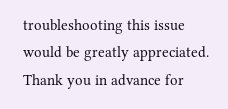troubleshooting this issue would be greatly appreciated. Thank you in advance for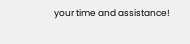your time and assistance!